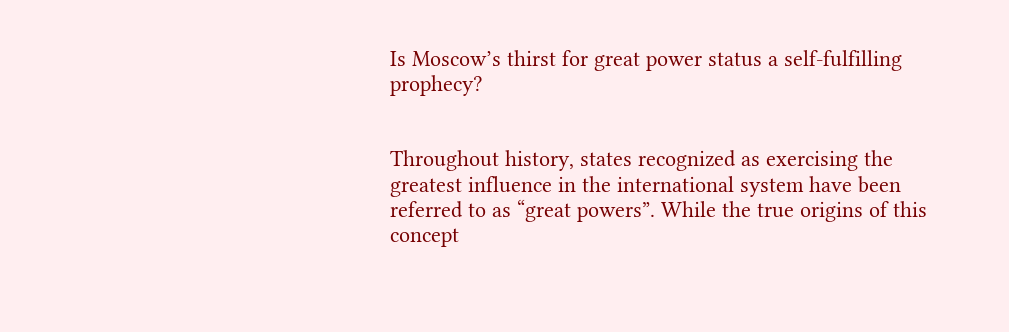Is Moscow’s thirst for great power status a self-fulfilling prophecy?


Throughout history, states recognized as exercising the greatest influence in the international system have been referred to as “great powers”. While the true origins of this concept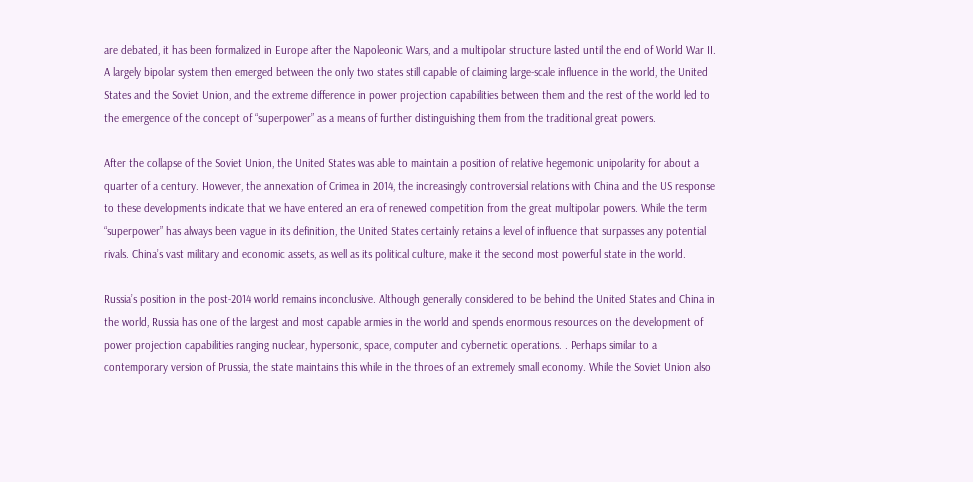are debated, it has been formalized in Europe after the Napoleonic Wars, and a multipolar structure lasted until the end of World War II. A largely bipolar system then emerged between the only two states still capable of claiming large-scale influence in the world, the United States and the Soviet Union, and the extreme difference in power projection capabilities between them and the rest of the world led to the emergence of the concept of “superpower” as a means of further distinguishing them from the traditional great powers.

After the collapse of the Soviet Union, the United States was able to maintain a position of relative hegemonic unipolarity for about a quarter of a century. However, the annexation of Crimea in 2014, the increasingly controversial relations with China and the US response to these developments indicate that we have entered an era of renewed competition from the great multipolar powers. While the term “superpower” has always been vague in its definition, the United States certainly retains a level of influence that surpasses any potential rivals. China’s vast military and economic assets, as well as its political culture, make it the second most powerful state in the world.

Russia’s position in the post-2014 world remains inconclusive. Although generally considered to be behind the United States and China in the world, Russia has one of the largest and most capable armies in the world and spends enormous resources on the development of power projection capabilities ranging nuclear, hypersonic, space, computer and cybernetic operations. . Perhaps similar to a contemporary version of Prussia, the state maintains this while in the throes of an extremely small economy. While the Soviet Union also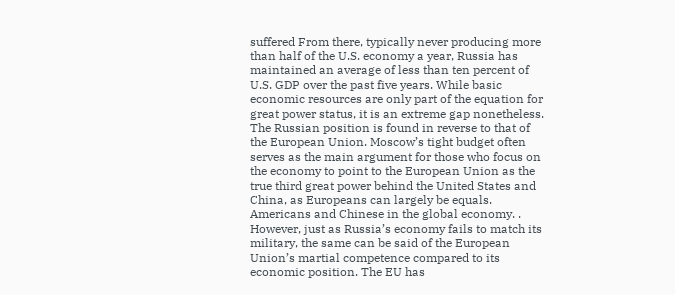suffered From there, typically never producing more than half of the U.S. economy a year, Russia has maintained an average of less than ten percent of U.S. GDP over the past five years. While basic economic resources are only part of the equation for great power status, it is an extreme gap nonetheless. The Russian position is found in reverse to that of the European Union. Moscow’s tight budget often serves as the main argument for those who focus on the economy to point to the European Union as the true third great power behind the United States and China, as Europeans can largely be equals. Americans and Chinese in the global economy. . However, just as Russia’s economy fails to match its military, the same can be said of the European Union’s martial competence compared to its economic position. The EU has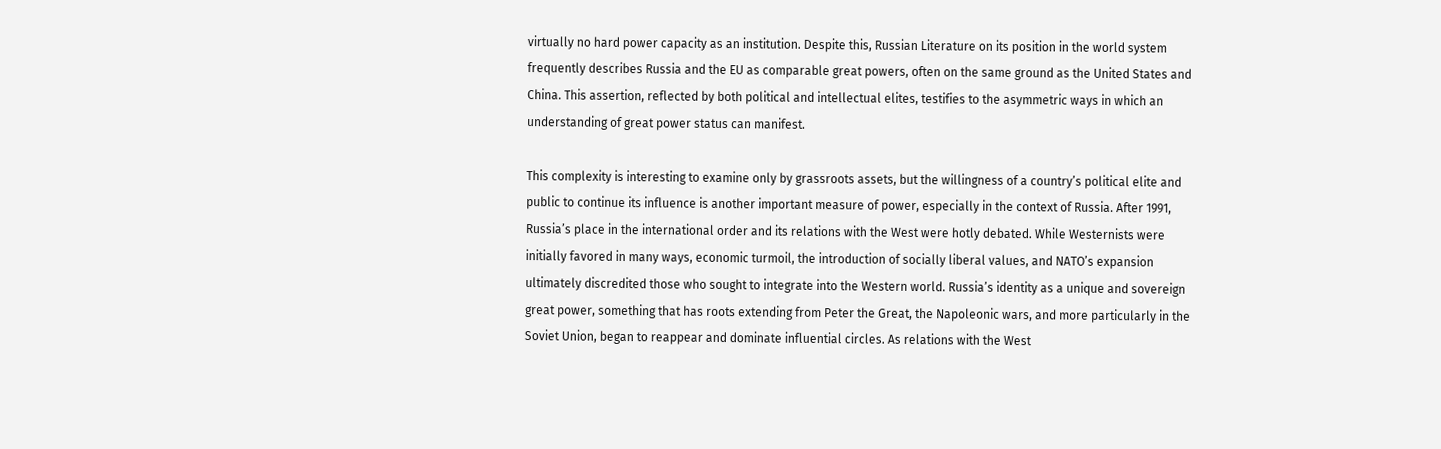virtually no hard power capacity as an institution. Despite this, Russian Literature on its position in the world system frequently describes Russia and the EU as comparable great powers, often on the same ground as the United States and China. This assertion, reflected by both political and intellectual elites, testifies to the asymmetric ways in which an understanding of great power status can manifest.

This complexity is interesting to examine only by grassroots assets, but the willingness of a country’s political elite and public to continue its influence is another important measure of power, especially in the context of Russia. After 1991, Russia’s place in the international order and its relations with the West were hotly debated. While Westernists were initially favored in many ways, economic turmoil, the introduction of socially liberal values, and NATO’s expansion ultimately discredited those who sought to integrate into the Western world. Russia’s identity as a unique and sovereign great power, something that has roots extending from Peter the Great, the Napoleonic wars, and more particularly in the Soviet Union, began to reappear and dominate influential circles. As relations with the West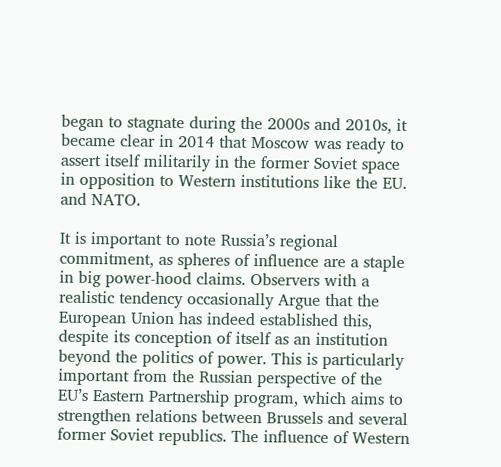began to stagnate during the 2000s and 2010s, it became clear in 2014 that Moscow was ready to assert itself militarily in the former Soviet space in opposition to Western institutions like the EU. and NATO.

It is important to note Russia’s regional commitment, as spheres of influence are a staple in big power-hood claims. Observers with a realistic tendency occasionally Argue that the European Union has indeed established this, despite its conception of itself as an institution beyond the politics of power. This is particularly important from the Russian perspective of the EU’s Eastern Partnership program, which aims to strengthen relations between Brussels and several former Soviet republics. The influence of Western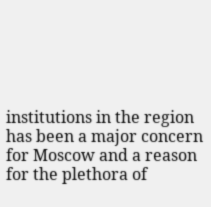institutions in the region has been a major concern for Moscow and a reason for the plethora of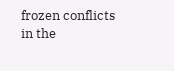frozen conflicts in the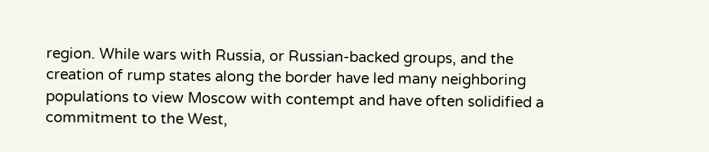region. While wars with Russia, or Russian-backed groups, and the creation of rump states along the border have led many neighboring populations to view Moscow with contempt and have often solidified a commitment to the West,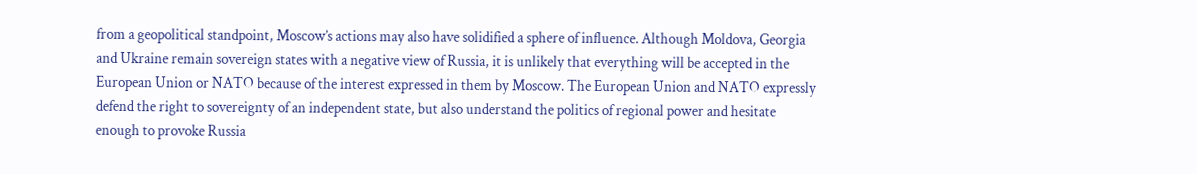from a geopolitical standpoint, Moscow’s actions may also have solidified a sphere of influence. Although Moldova, Georgia and Ukraine remain sovereign states with a negative view of Russia, it is unlikely that everything will be accepted in the European Union or NATO because of the interest expressed in them by Moscow. The European Union and NATO expressly defend the right to sovereignty of an independent state, but also understand the politics of regional power and hesitate enough to provoke Russia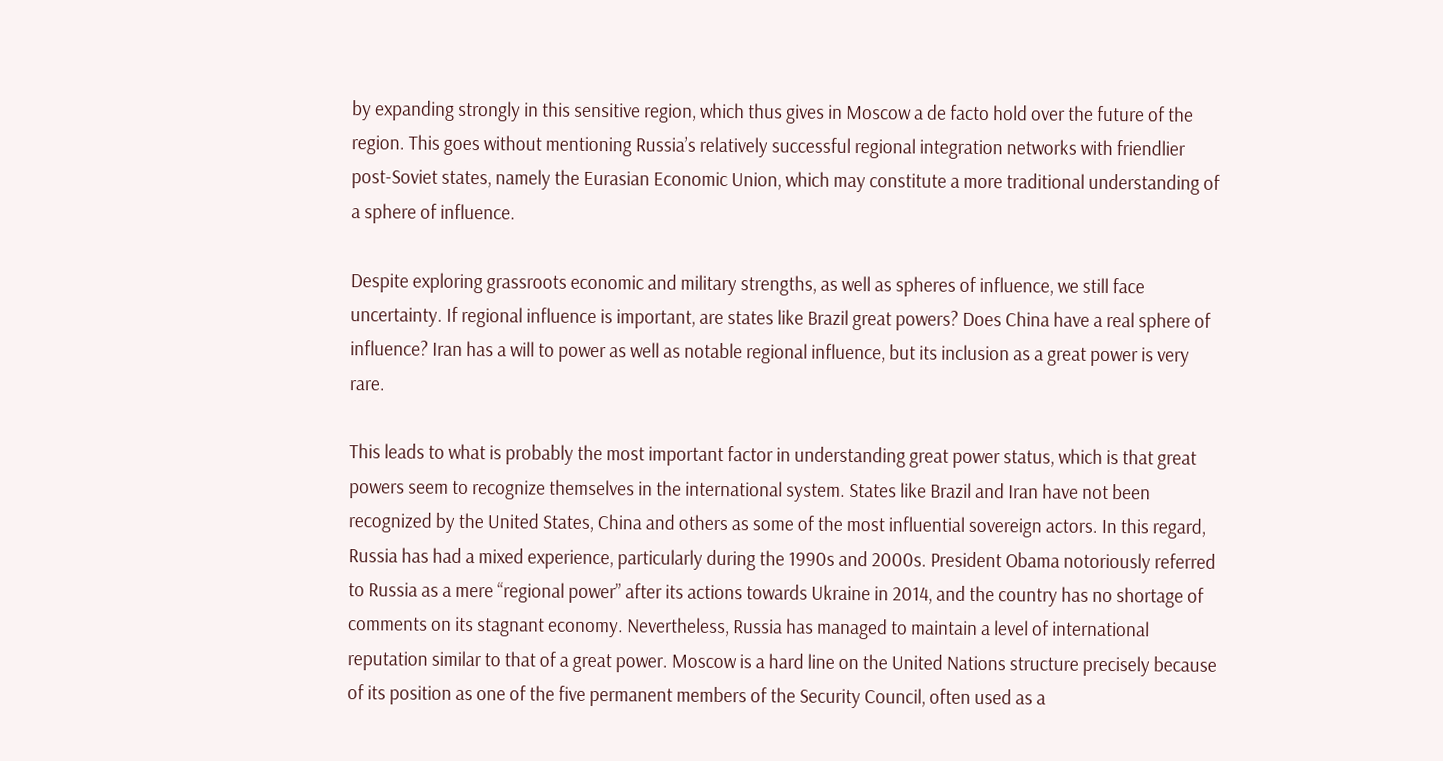by expanding strongly in this sensitive region, which thus gives in Moscow a de facto hold over the future of the region. This goes without mentioning Russia’s relatively successful regional integration networks with friendlier post-Soviet states, namely the Eurasian Economic Union, which may constitute a more traditional understanding of a sphere of influence.

Despite exploring grassroots economic and military strengths, as well as spheres of influence, we still face uncertainty. If regional influence is important, are states like Brazil great powers? Does China have a real sphere of influence? Iran has a will to power as well as notable regional influence, but its inclusion as a great power is very rare.

This leads to what is probably the most important factor in understanding great power status, which is that great powers seem to recognize themselves in the international system. States like Brazil and Iran have not been recognized by the United States, China and others as some of the most influential sovereign actors. In this regard, Russia has had a mixed experience, particularly during the 1990s and 2000s. President Obama notoriously referred to Russia as a mere “regional power” after its actions towards Ukraine in 2014, and the country has no shortage of comments on its stagnant economy. Nevertheless, Russia has managed to maintain a level of international reputation similar to that of a great power. Moscow is a hard line on the United Nations structure precisely because of its position as one of the five permanent members of the Security Council, often used as a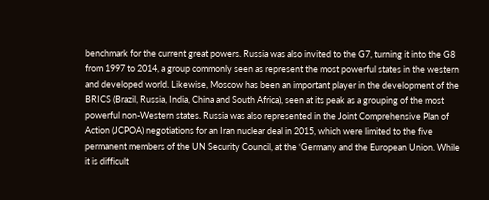benchmark for the current great powers. Russia was also invited to the G7, turning it into the G8 from 1997 to 2014, a group commonly seen as represent the most powerful states in the western and developed world. Likewise, Moscow has been an important player in the development of the BRICS (Brazil, Russia, India, China and South Africa), seen at its peak as a grouping of the most powerful non-Western states. Russia was also represented in the Joint Comprehensive Plan of Action (JCPOA) negotiations for an Iran nuclear deal in 2015, which were limited to the five permanent members of the UN Security Council, at the ‘Germany and the European Union. While it is difficult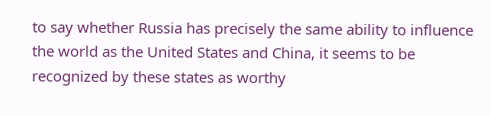to say whether Russia has precisely the same ability to influence the world as the United States and China, it seems to be recognized by these states as worthy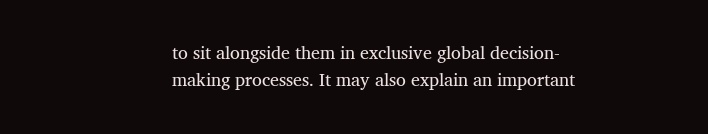to sit alongside them in exclusive global decision-making processes. It may also explain an important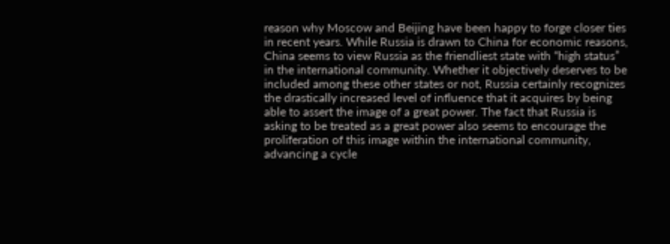reason why Moscow and Beijing have been happy to forge closer ties in recent years. While Russia is drawn to China for economic reasons, China seems to view Russia as the friendliest state with “high status” in the international community. Whether it objectively deserves to be included among these other states or not, Russia certainly recognizes the drastically increased level of influence that it acquires by being able to assert the image of a great power. The fact that Russia is asking to be treated as a great power also seems to encourage the proliferation of this image within the international community, advancing a cycle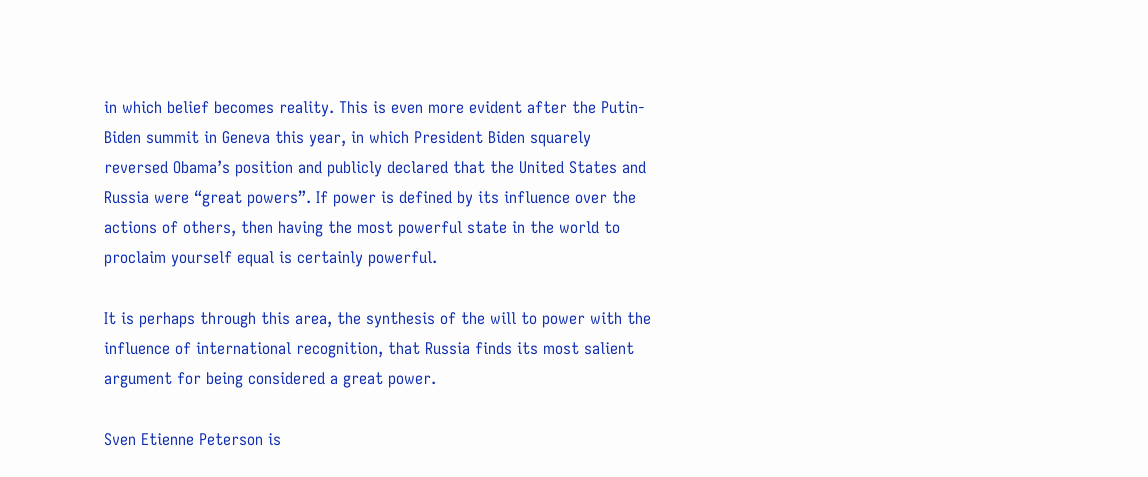in which belief becomes reality. This is even more evident after the Putin-Biden summit in Geneva this year, in which President Biden squarely reversed Obama’s position and publicly declared that the United States and Russia were “great powers”. If power is defined by its influence over the actions of others, then having the most powerful state in the world to proclaim yourself equal is certainly powerful.

It is perhaps through this area, the synthesis of the will to power with the influence of international recognition, that Russia finds its most salient argument for being considered a great power.

Sven Etienne Peterson is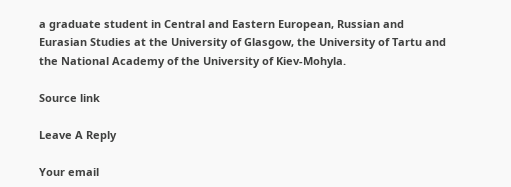a graduate student in Central and Eastern European, Russian and Eurasian Studies at the University of Glasgow, the University of Tartu and the National Academy of the University of Kiev-Mohyla.

Source link

Leave A Reply

Your email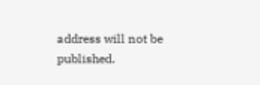address will not be published.